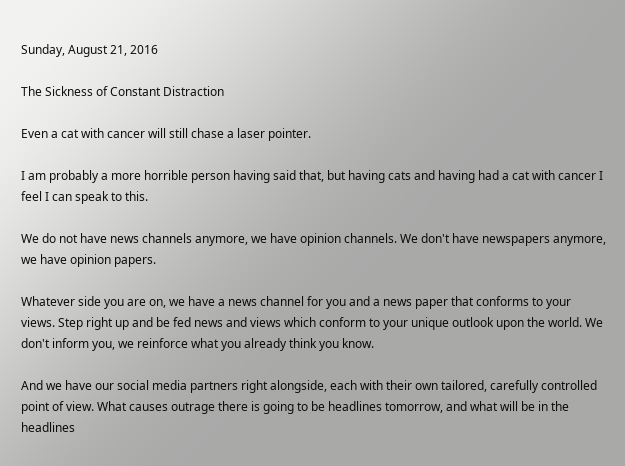Sunday, August 21, 2016

The Sickness of Constant Distraction

Even a cat with cancer will still chase a laser pointer.

I am probably a more horrible person having said that, but having cats and having had a cat with cancer I feel I can speak to this.

We do not have news channels anymore, we have opinion channels. We don't have newspapers anymore, we have opinion papers.

Whatever side you are on, we have a news channel for you and a news paper that conforms to your views. Step right up and be fed news and views which conform to your unique outlook upon the world. We don't inform you, we reinforce what you already think you know.

And we have our social media partners right alongside, each with their own tailored, carefully controlled point of view. What causes outrage there is going to be headlines tomorrow, and what will be in the headlines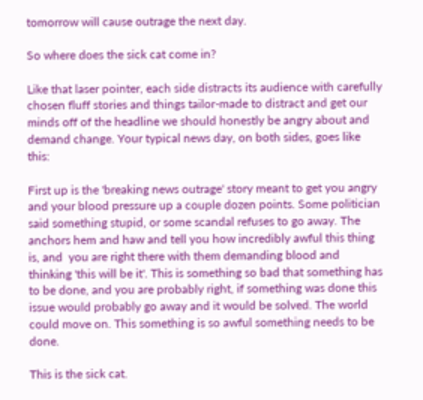tomorrow will cause outrage the next day.

So where does the sick cat come in?

Like that laser pointer, each side distracts its audience with carefully chosen fluff stories and things tailor-made to distract and get our minds off of the headline we should honestly be angry about and demand change. Your typical news day, on both sides, goes like this:

First up is the 'breaking news outrage' story meant to get you angry and your blood pressure up a couple dozen points. Some politician said something stupid, or some scandal refuses to go away. The anchors hem and haw and tell you how incredibly awful this thing is, and  you are right there with them demanding blood and thinking 'this will be it'. This is something so bad that something has to be done, and you are probably right, if something was done this issue would probably go away and it would be solved. The world could move on. This something is so awful something needs to be done.

This is the sick cat.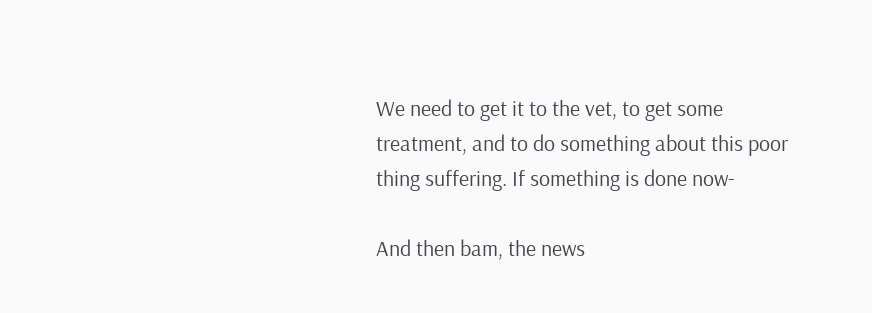We need to get it to the vet, to get some treatment, and to do something about this poor thing suffering. If something is done now-

And then bam, the news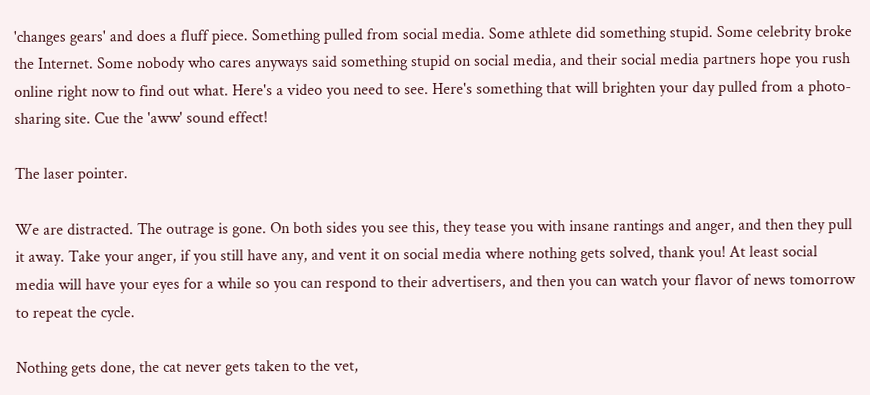'changes gears' and does a fluff piece. Something pulled from social media. Some athlete did something stupid. Some celebrity broke the Internet. Some nobody who cares anyways said something stupid on social media, and their social media partners hope you rush online right now to find out what. Here's a video you need to see. Here's something that will brighten your day pulled from a photo-sharing site. Cue the 'aww' sound effect!

The laser pointer.

We are distracted. The outrage is gone. On both sides you see this, they tease you with insane rantings and anger, and then they pull it away. Take your anger, if you still have any, and vent it on social media where nothing gets solved, thank you! At least social media will have your eyes for a while so you can respond to their advertisers, and then you can watch your flavor of news tomorrow to repeat the cycle.

Nothing gets done, the cat never gets taken to the vet,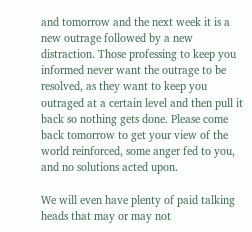and tomorrow and the next week it is a new outrage followed by a new distraction. Those professing to keep you informed never want the outrage to be resolved, as they want to keep you outraged at a certain level and then pull it back so nothing gets done. Please come back tomorrow to get your view of the world reinforced, some anger fed to you, and no solutions acted upon.

We will even have plenty of paid talking heads that may or may not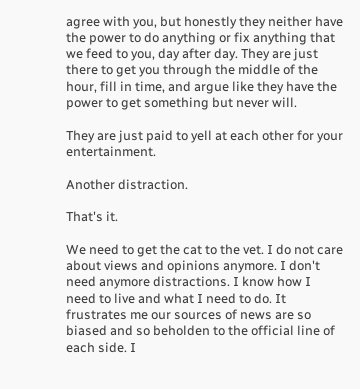agree with you, but honestly they neither have the power to do anything or fix anything that we feed to you, day after day. They are just there to get you through the middle of the hour, fill in time, and argue like they have the power to get something but never will.

They are just paid to yell at each other for your entertainment.

Another distraction.

That's it.

We need to get the cat to the vet. I do not care about views and opinions anymore. I don't need anymore distractions. I know how I need to live and what I need to do. It frustrates me our sources of news are so biased and so beholden to the official line of each side. I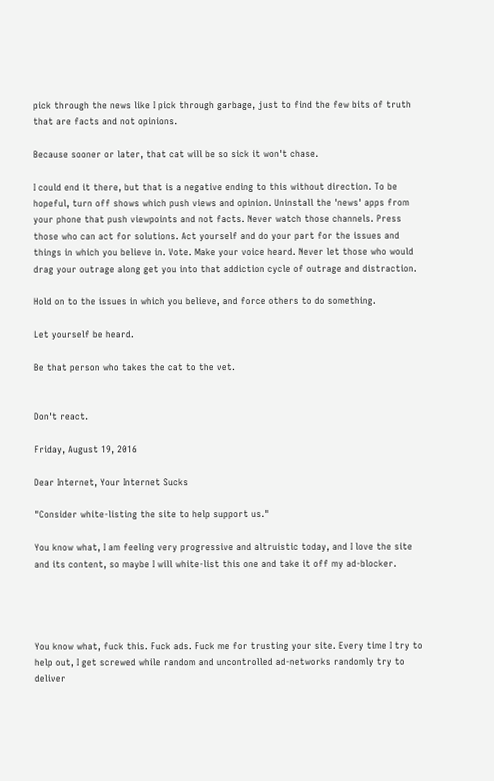pick through the news like I pick through garbage, just to find the few bits of truth that are facts and not opinions.

Because sooner or later, that cat will be so sick it won't chase.

I could end it there, but that is a negative ending to this without direction. To be hopeful, turn off shows which push views and opinion. Uninstall the 'news' apps from your phone that push viewpoints and not facts. Never watch those channels. Press those who can act for solutions. Act yourself and do your part for the issues and things in which you believe in. Vote. Make your voice heard. Never let those who would drag your outrage along get you into that addiction cycle of outrage and distraction.

Hold on to the issues in which you believe, and force others to do something.

Let yourself be heard.

Be that person who takes the cat to the vet.


Don't react.

Friday, August 19, 2016

Dear Internet, Your Internet Sucks

"Consider white-listing the site to help support us."

You know what, I am feeling very progressive and altruistic today, and I love the site and its content, so maybe I will white-list this one and take it off my ad-blocker.




You know what, fuck this. Fuck ads. Fuck me for trusting your site. Every time I try to help out, I get screwed while random and uncontrolled ad-networks randomly try to deliver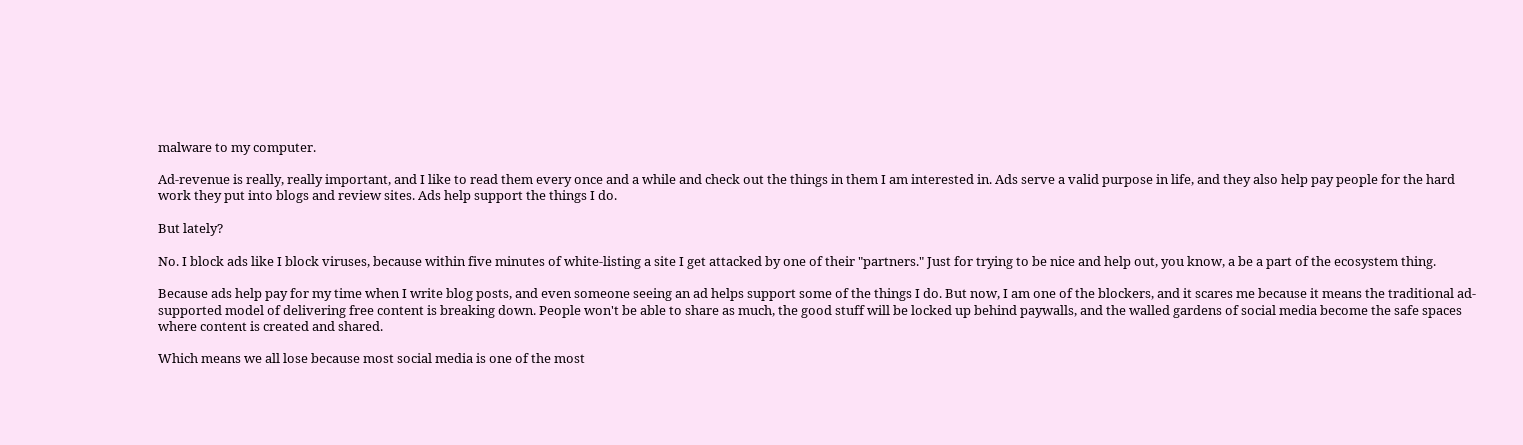malware to my computer.

Ad-revenue is really, really important, and I like to read them every once and a while and check out the things in them I am interested in. Ads serve a valid purpose in life, and they also help pay people for the hard work they put into blogs and review sites. Ads help support the things I do.

But lately?

No. I block ads like I block viruses, because within five minutes of white-listing a site I get attacked by one of their "partners." Just for trying to be nice and help out, you know, a be a part of the ecosystem thing.

Because ads help pay for my time when I write blog posts, and even someone seeing an ad helps support some of the things I do. But now, I am one of the blockers, and it scares me because it means the traditional ad-supported model of delivering free content is breaking down. People won't be able to share as much, the good stuff will be locked up behind paywalls, and the walled gardens of social media become the safe spaces where content is created and shared.

Which means we all lose because most social media is one of the most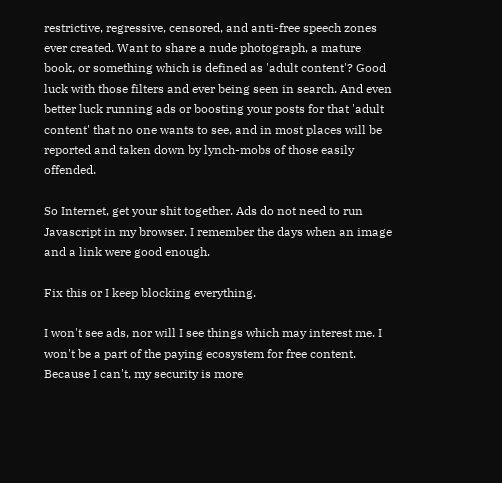restrictive, regressive, censored, and anti-free speech zones ever created. Want to share a nude photograph, a mature book, or something which is defined as 'adult content'? Good luck with those filters and ever being seen in search. And even better luck running ads or boosting your posts for that 'adult content' that no one wants to see, and in most places will be reported and taken down by lynch-mobs of those easily offended.

So Internet, get your shit together. Ads do not need to run Javascript in my browser. I remember the days when an image and a link were good enough.

Fix this or I keep blocking everything.

I won't see ads, nor will I see things which may interest me. I won't be a part of the paying ecosystem for free content. Because I can't, my security is more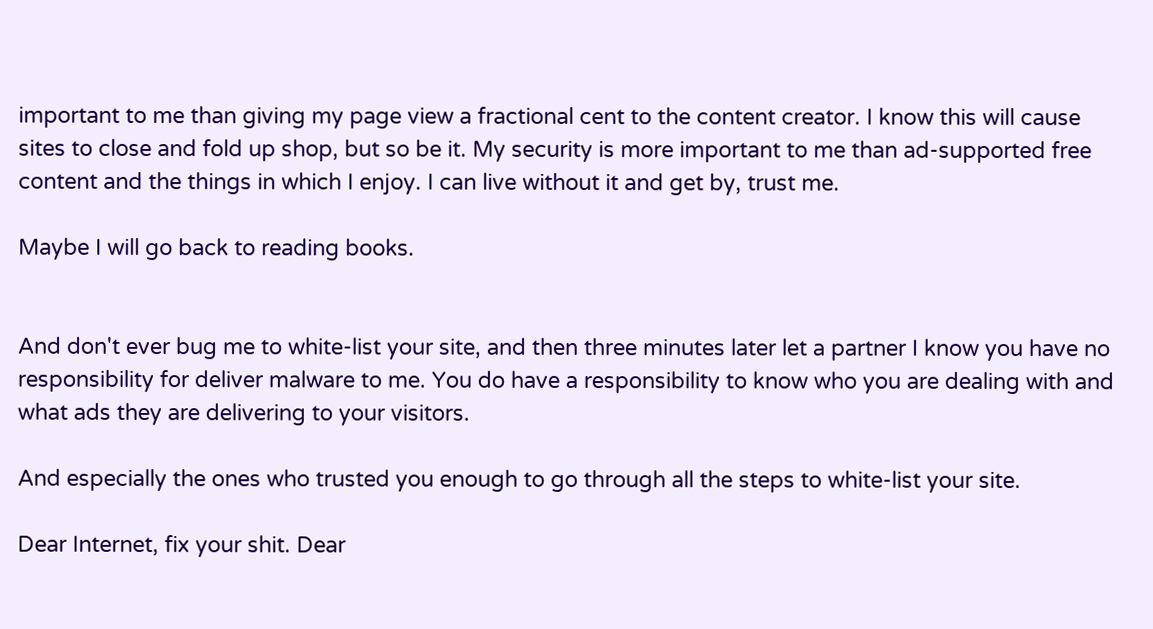important to me than giving my page view a fractional cent to the content creator. I know this will cause sites to close and fold up shop, but so be it. My security is more important to me than ad-supported free content and the things in which I enjoy. I can live without it and get by, trust me.

Maybe I will go back to reading books.


And don't ever bug me to white-list your site, and then three minutes later let a partner I know you have no responsibility for deliver malware to me. You do have a responsibility to know who you are dealing with and what ads they are delivering to your visitors.

And especially the ones who trusted you enough to go through all the steps to white-list your site.

Dear Internet, fix your shit. Dear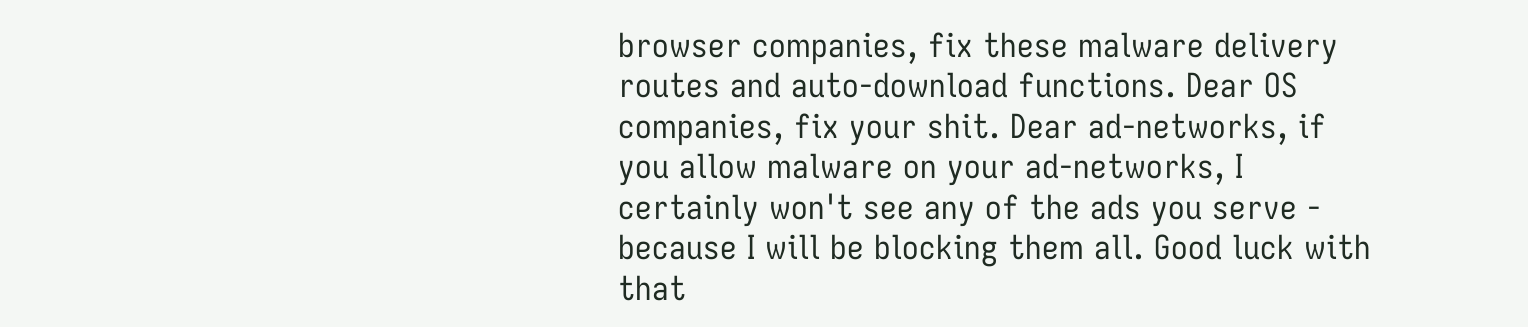browser companies, fix these malware delivery routes and auto-download functions. Dear OS companies, fix your shit. Dear ad-networks, if you allow malware on your ad-networks, I certainly won't see any of the ads you serve - because I will be blocking them all. Good luck with that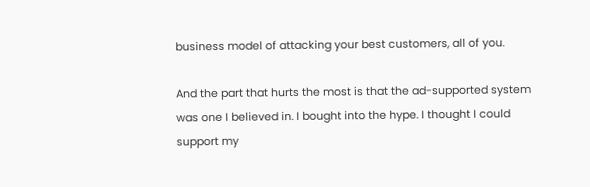business model of attacking your best customers, all of you.

And the part that hurts the most is that the ad-supported system was one I believed in. I bought into the hype. I thought I could support my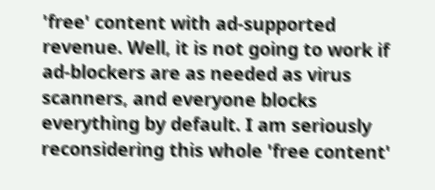'free' content with ad-supported revenue. Well, it is not going to work if ad-blockers are as needed as virus scanners, and everyone blocks everything by default. I am seriously reconsidering this whole 'free content'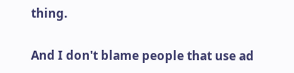thing.

And I don't blame people that use ad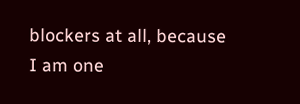blockers at all, because I am one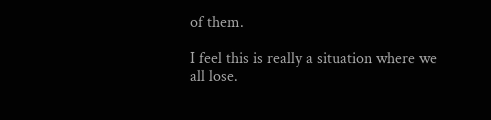of them.

I feel this is really a situation where we all lose.